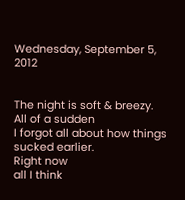Wednesday, September 5, 2012


The night is soft & breezy.
All of a sudden
I forgot all about how things
sucked earlier.
Right now
all I think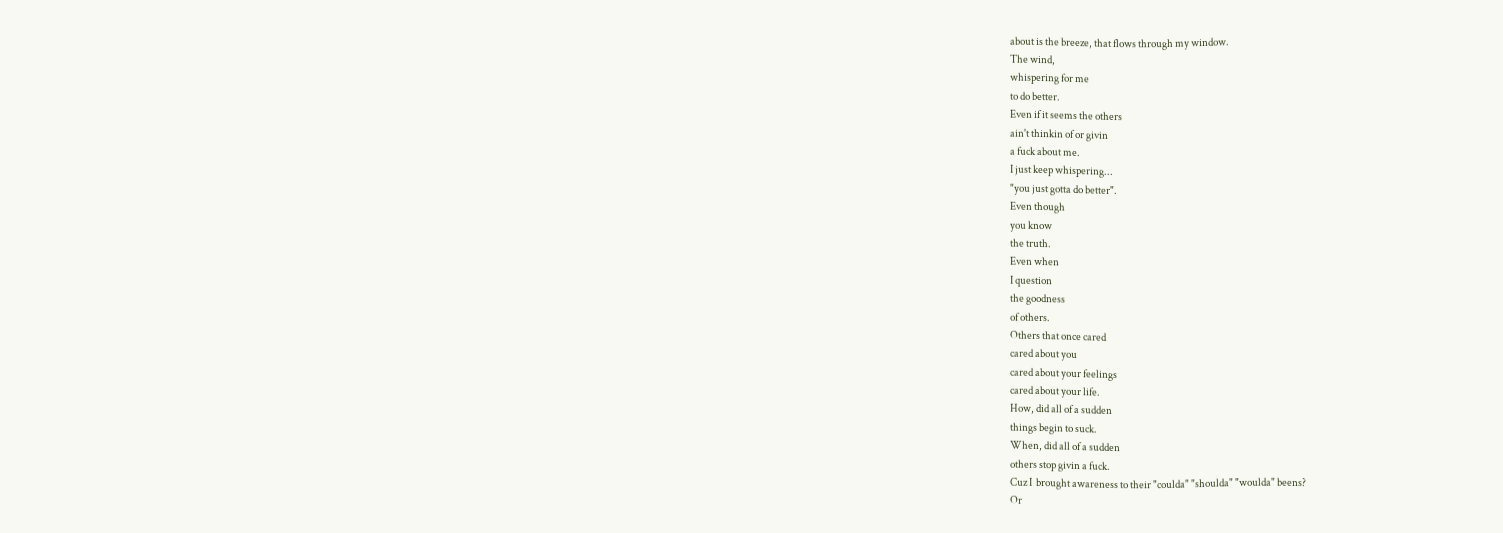about is the breeze, that flows through my window.
The wind,
whispering for me
to do better.
Even if it seems the others
ain't thinkin of or givin
a fuck about me.
I just keep whispering...
"you just gotta do better".
Even though
you know
the truth.
Even when
I question
the goodness
of others.
Others that once cared
cared about you
cared about your feelings
cared about your life.
How, did all of a sudden
things begin to suck.
When, did all of a sudden
others stop givin a fuck.
Cuz I  brought awareness to their "coulda" "shoulda" "woulda" beens?
Or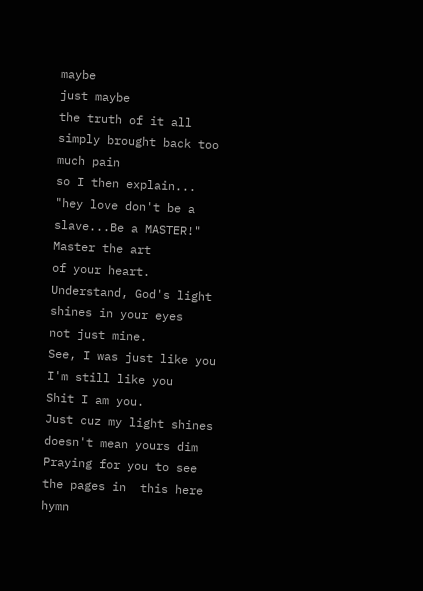maybe
just maybe
the truth of it all
simply brought back too much pain
so I then explain...
"hey love don't be a slave...Be a MASTER!"
Master the art
of your heart.
Understand, God's light
shines in your eyes
not just mine.
See, I was just like you
I'm still like you
Shit I am you.
Just cuz my light shines
doesn't mean yours dim
Praying for you to see the pages in  this here hymn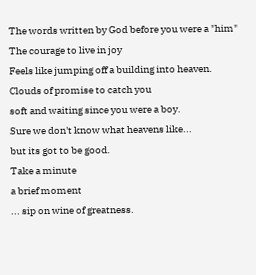The words written by God before you were a "him"
The courage to live in joy
Feels like jumping off a building into heaven.
Clouds of promise to catch you
soft and waiting since you were a boy.
Sure we don't know what heavens like...
but its got to be good.
Take a minute
a brief moment
... sip on wine of greatness.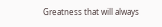Greatness that will always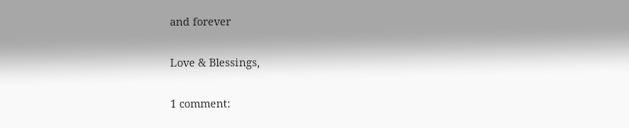and forever

Love & Blessings,

1 comment: